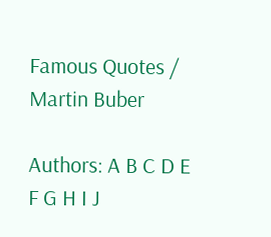Famous Quotes / Martin Buber

Authors: A B C D E F G H I J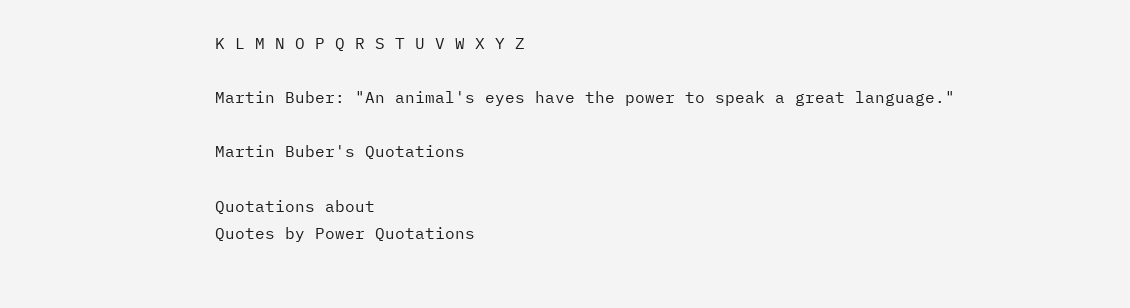K L M N O P Q R S T U V W X Y Z

Martin Buber: "An animal's eyes have the power to speak a great language."

Martin Buber's Quotations

Quotations about
Quotes by Power Quotations